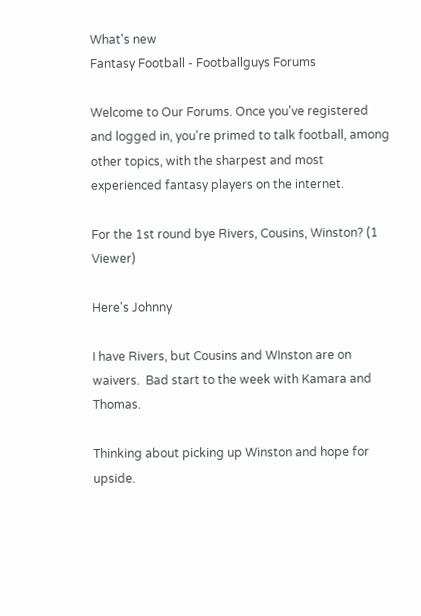What's new
Fantasy Football - Footballguys Forums

Welcome to Our Forums. Once you've registered and logged in, you're primed to talk football, among other topics, with the sharpest and most experienced fantasy players on the internet.

For the 1st round bye Rivers, Cousins, Winston? (1 Viewer)

Here's Johnny

I have Rivers, but Cousins and WInston are on waivers.  Bad start to the week with Kamara and Thomas.

Thinking about picking up Winston and hope for upside.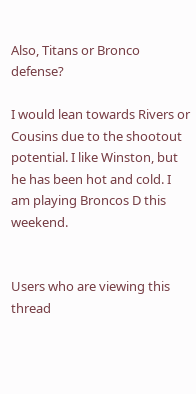Also, Titans or Bronco defense?

I would lean towards Rivers or Cousins due to the shootout potential. I like Winston, but he has been hot and cold. I am playing Broncos D this weekend.


Users who are viewing this thread